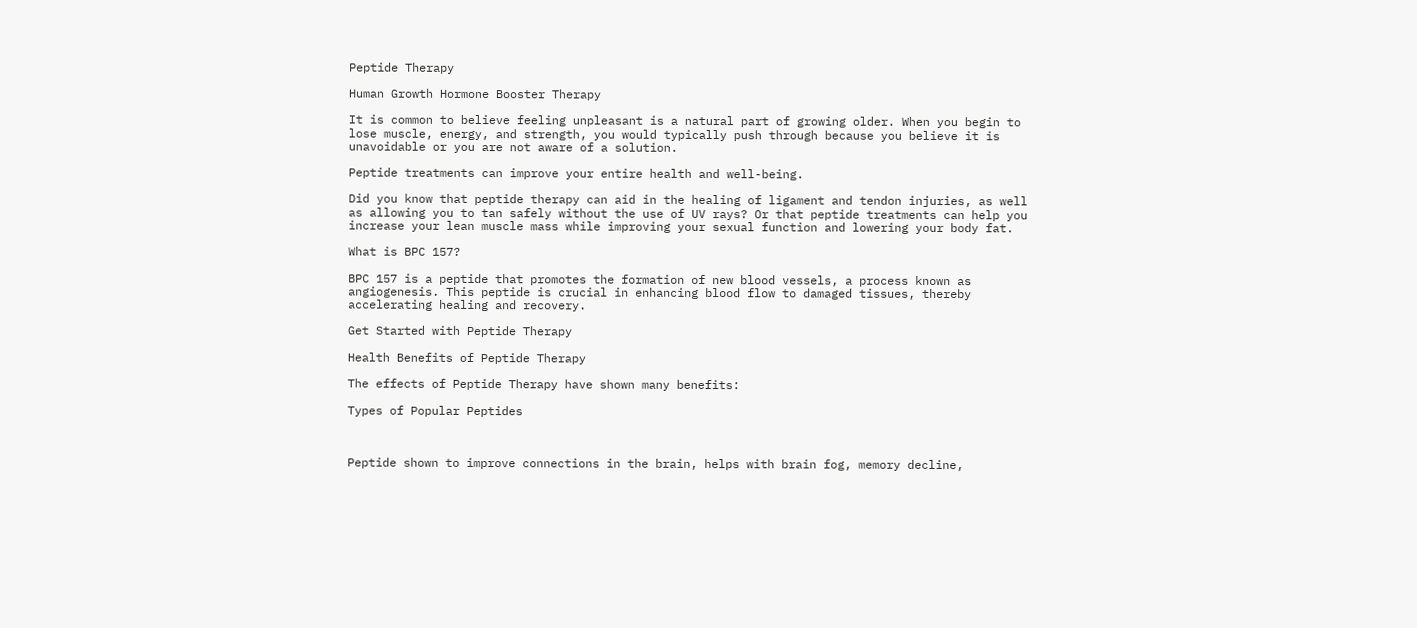Peptide Therapy

Human Growth Hormone Booster Therapy

It is common to believe feeling unpleasant is a natural part of growing older. When you begin to lose muscle, energy, and strength, you would typically push through because you believe it is unavoidable or you are not aware of a solution.

Peptide treatments can improve your entire health and well-being.

Did you know that peptide therapy can aid in the healing of ligament and tendon injuries, as well as allowing you to tan safely without the use of UV rays? Or that peptide treatments can help you increase your lean muscle mass while improving your sexual function and lowering your body fat.

What is BPC 157?

BPC 157 is a peptide that promotes the formation of new blood vessels, a process known as angiogenesis. This peptide is crucial in enhancing blood flow to damaged tissues, thereby accelerating healing and recovery.

Get Started with Peptide Therapy

Health Benefits of Peptide Therapy

The effects of Peptide Therapy have shown many benefits:

Types of Popular Peptides



Peptide shown to improve connections in the brain, helps with brain fog, memory decline,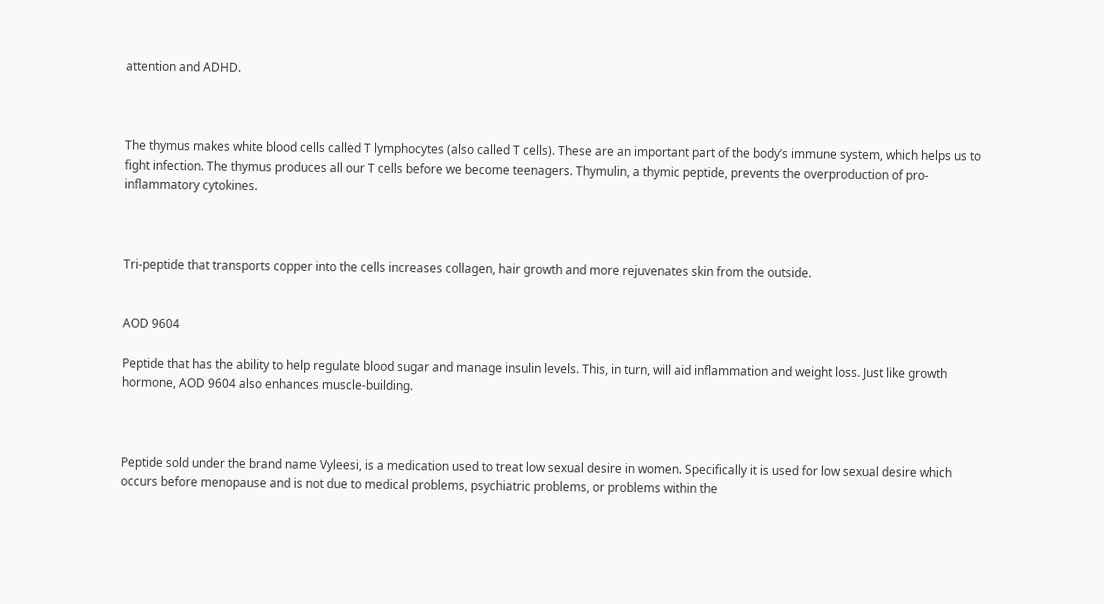attention and ADHD.



The thymus makes white blood cells called T lymphocytes (also called T cells). These are an important part of the body’s immune system, which helps us to fight infection. The thymus produces all our T cells before we become teenagers. Thymulin, a thymic peptide, prevents the overproduction of pro-inflammatory cytokines.



Tri-peptide that transports copper into the cells increases collagen, hair growth and more rejuvenates skin from the outside.


AOD 9604

Peptide that has the ability to help regulate blood sugar and manage insulin levels. This, in turn, will aid inflammation and weight loss. Just like growth hormone, AOD 9604 also enhances muscle-building.



Peptide sold under the brand name Vyleesi, is a medication used to treat low sexual desire in women. Specifically it is used for low sexual desire which occurs before menopause and is not due to medical problems, psychiatric problems, or problems within the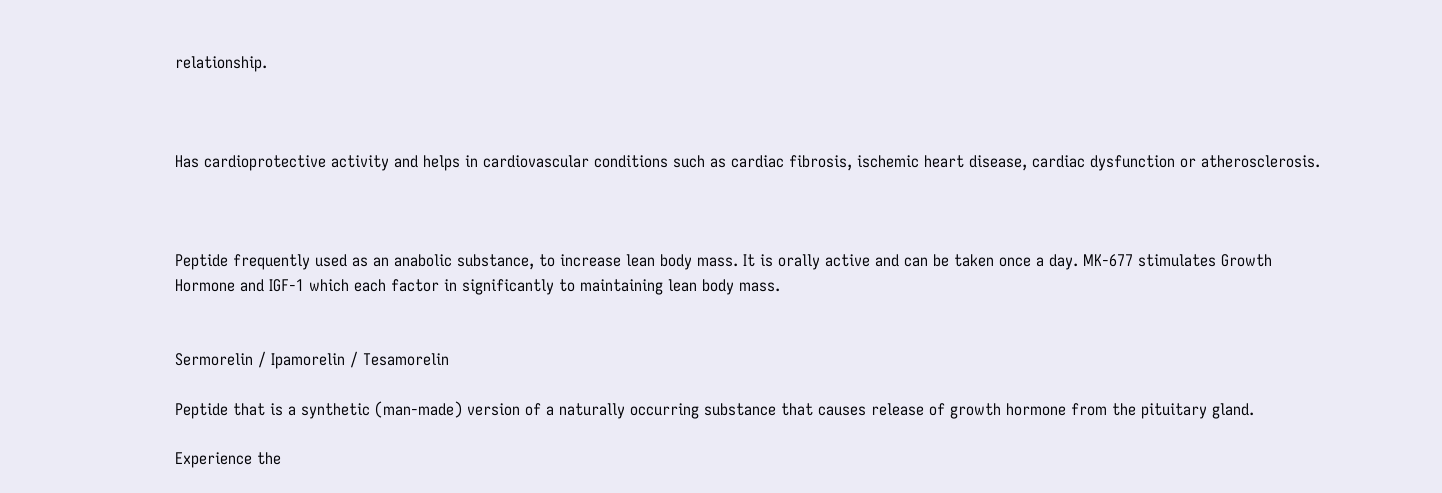relationship.



Has cardioprotective activity and helps in cardiovascular conditions such as cardiac fibrosis, ischemic heart disease, cardiac dysfunction or atherosclerosis.



Peptide frequently used as an anabolic substance, to increase lean body mass. It is orally active and can be taken once a day. MK-677 stimulates Growth Hormone and IGF-1 which each factor in significantly to maintaining lean body mass.


Sermorelin / Ipamorelin / Tesamorelin

Peptide that is a synthetic (man-made) version of a naturally occurring substance that causes release of growth hormone from the pituitary gland.

Experience the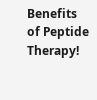Benefits of Peptide Therapy!